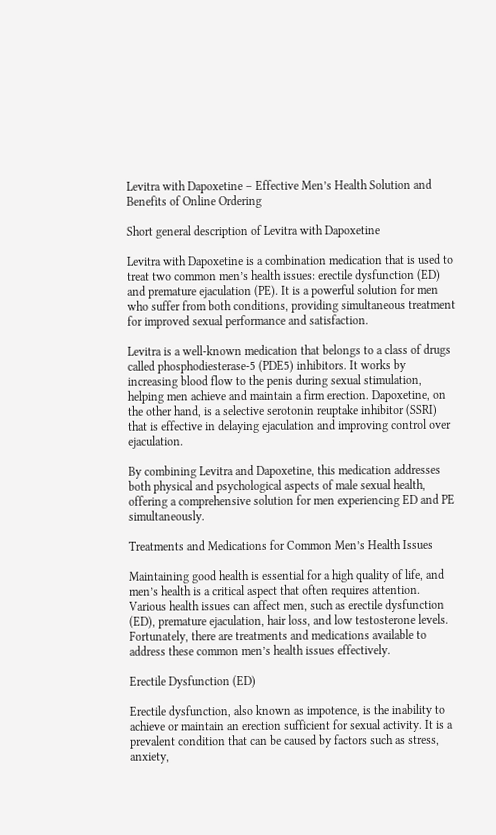Levitra with Dapoxetine – Effective Men’s Health Solution and Benefits of Online Ordering

Short general description of Levitra with Dapoxetine

Levitra with Dapoxetine is a combination medication that is used to treat two common men’s health issues: erectile dysfunction (ED) and premature ejaculation (PE). It is a powerful solution for men who suffer from both conditions, providing simultaneous treatment for improved sexual performance and satisfaction.

Levitra is a well-known medication that belongs to a class of drugs called phosphodiesterase-5 (PDE5) inhibitors. It works by increasing blood flow to the penis during sexual stimulation, helping men achieve and maintain a firm erection. Dapoxetine, on the other hand, is a selective serotonin reuptake inhibitor (SSRI) that is effective in delaying ejaculation and improving control over ejaculation.

By combining Levitra and Dapoxetine, this medication addresses both physical and psychological aspects of male sexual health, offering a comprehensive solution for men experiencing ED and PE simultaneously.

Treatments and Medications for Common Men’s Health Issues

Maintaining good health is essential for a high quality of life, and men’s health is a critical aspect that often requires attention. Various health issues can affect men, such as erectile dysfunction (ED), premature ejaculation, hair loss, and low testosterone levels. Fortunately, there are treatments and medications available to address these common men’s health issues effectively.

Erectile Dysfunction (ED)

Erectile dysfunction, also known as impotence, is the inability to achieve or maintain an erection sufficient for sexual activity. It is a prevalent condition that can be caused by factors such as stress, anxiety,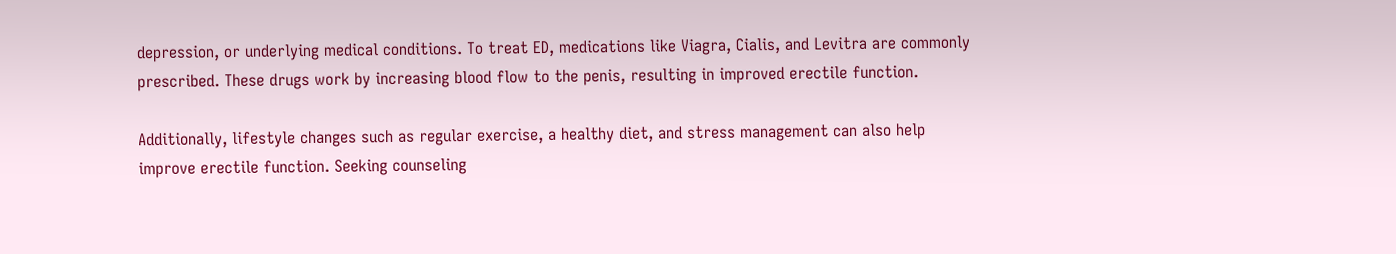depression, or underlying medical conditions. To treat ED, medications like Viagra, Cialis, and Levitra are commonly prescribed. These drugs work by increasing blood flow to the penis, resulting in improved erectile function.

Additionally, lifestyle changes such as regular exercise, a healthy diet, and stress management can also help improve erectile function. Seeking counseling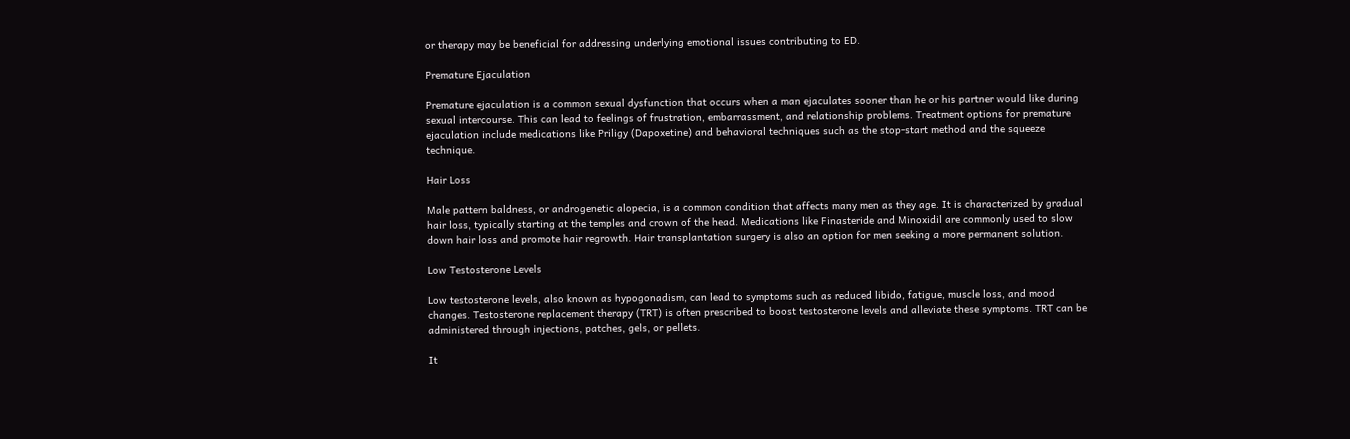or therapy may be beneficial for addressing underlying emotional issues contributing to ED.

Premature Ejaculation

Premature ejaculation is a common sexual dysfunction that occurs when a man ejaculates sooner than he or his partner would like during sexual intercourse. This can lead to feelings of frustration, embarrassment, and relationship problems. Treatment options for premature ejaculation include medications like Priligy (Dapoxetine) and behavioral techniques such as the stop-start method and the squeeze technique.

Hair Loss

Male pattern baldness, or androgenetic alopecia, is a common condition that affects many men as they age. It is characterized by gradual hair loss, typically starting at the temples and crown of the head. Medications like Finasteride and Minoxidil are commonly used to slow down hair loss and promote hair regrowth. Hair transplantation surgery is also an option for men seeking a more permanent solution.

Low Testosterone Levels

Low testosterone levels, also known as hypogonadism, can lead to symptoms such as reduced libido, fatigue, muscle loss, and mood changes. Testosterone replacement therapy (TRT) is often prescribed to boost testosterone levels and alleviate these symptoms. TRT can be administered through injections, patches, gels, or pellets.

It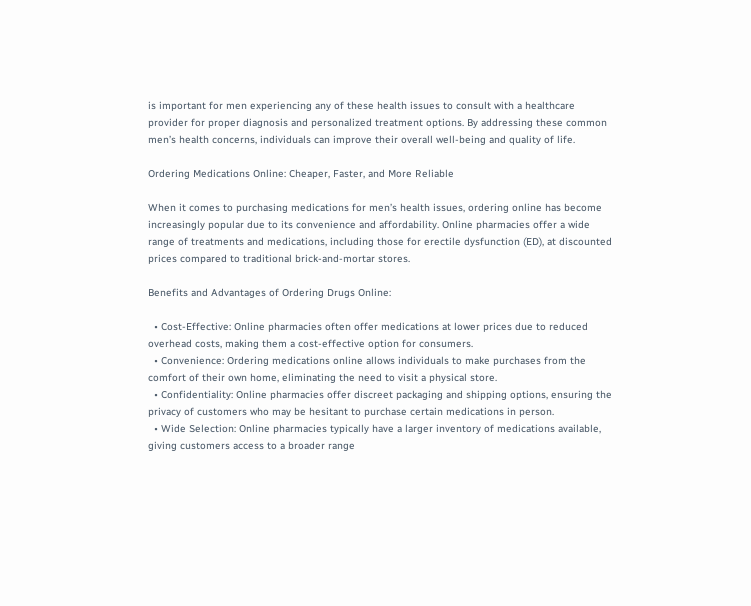is important for men experiencing any of these health issues to consult with a healthcare provider for proper diagnosis and personalized treatment options. By addressing these common men’s health concerns, individuals can improve their overall well-being and quality of life.

Ordering Medications Online: Cheaper, Faster, and More Reliable

When it comes to purchasing medications for men’s health issues, ordering online has become increasingly popular due to its convenience and affordability. Online pharmacies offer a wide range of treatments and medications, including those for erectile dysfunction (ED), at discounted prices compared to traditional brick-and-mortar stores.

Benefits and Advantages of Ordering Drugs Online:

  • Cost-Effective: Online pharmacies often offer medications at lower prices due to reduced overhead costs, making them a cost-effective option for consumers.
  • Convenience: Ordering medications online allows individuals to make purchases from the comfort of their own home, eliminating the need to visit a physical store.
  • Confidentiality: Online pharmacies offer discreet packaging and shipping options, ensuring the privacy of customers who may be hesitant to purchase certain medications in person.
  • Wide Selection: Online pharmacies typically have a larger inventory of medications available, giving customers access to a broader range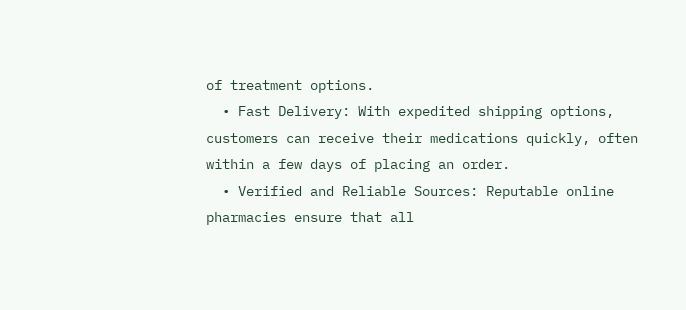of treatment options.
  • Fast Delivery: With expedited shipping options, customers can receive their medications quickly, often within a few days of placing an order.
  • Verified and Reliable Sources: Reputable online pharmacies ensure that all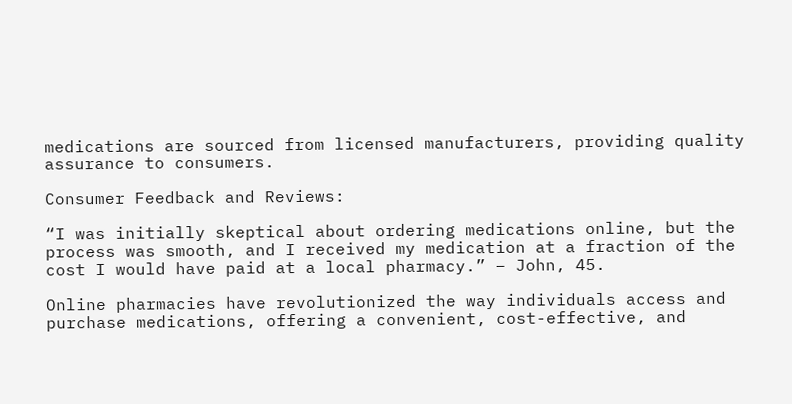medications are sourced from licensed manufacturers, providing quality assurance to consumers.

Consumer Feedback and Reviews:

“I was initially skeptical about ordering medications online, but the process was smooth, and I received my medication at a fraction of the cost I would have paid at a local pharmacy.” – John, 45.

Online pharmacies have revolutionized the way individuals access and purchase medications, offering a convenient, cost-effective, and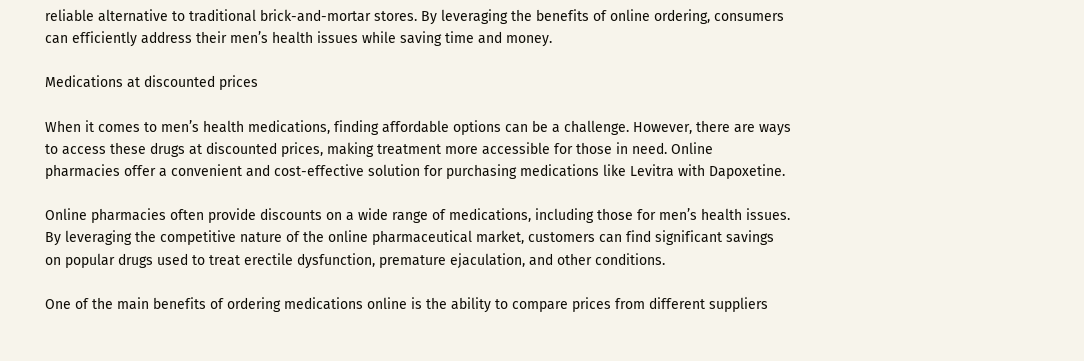reliable alternative to traditional brick-and-mortar stores. By leveraging the benefits of online ordering, consumers can efficiently address their men’s health issues while saving time and money.

Medications at discounted prices

When it comes to men’s health medications, finding affordable options can be a challenge. However, there are ways to access these drugs at discounted prices, making treatment more accessible for those in need. Online pharmacies offer a convenient and cost-effective solution for purchasing medications like Levitra with Dapoxetine.

Online pharmacies often provide discounts on a wide range of medications, including those for men’s health issues. By leveraging the competitive nature of the online pharmaceutical market, customers can find significant savings on popular drugs used to treat erectile dysfunction, premature ejaculation, and other conditions.

One of the main benefits of ordering medications online is the ability to compare prices from different suppliers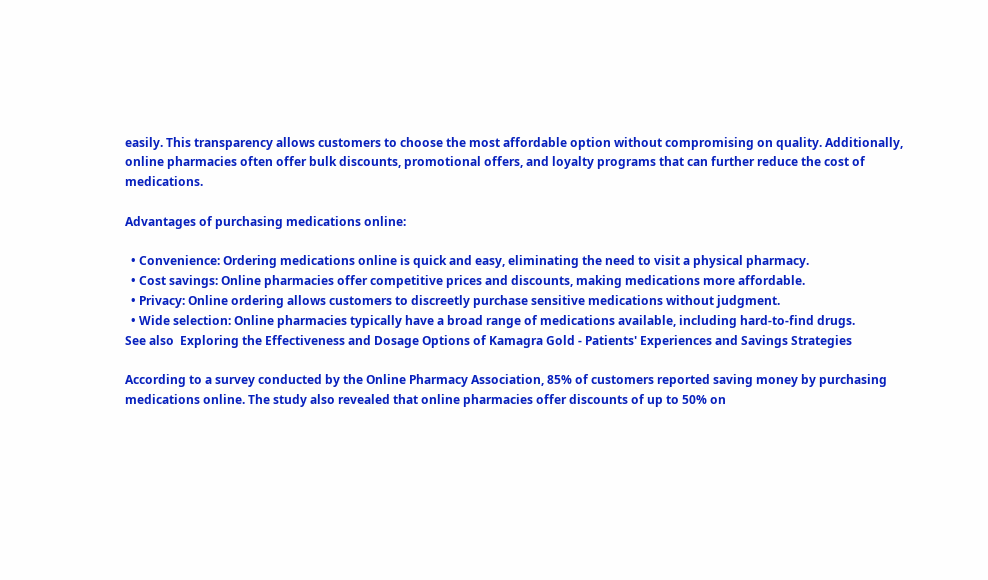easily. This transparency allows customers to choose the most affordable option without compromising on quality. Additionally, online pharmacies often offer bulk discounts, promotional offers, and loyalty programs that can further reduce the cost of medications.

Advantages of purchasing medications online:

  • Convenience: Ordering medications online is quick and easy, eliminating the need to visit a physical pharmacy.
  • Cost savings: Online pharmacies offer competitive prices and discounts, making medications more affordable.
  • Privacy: Online ordering allows customers to discreetly purchase sensitive medications without judgment.
  • Wide selection: Online pharmacies typically have a broad range of medications available, including hard-to-find drugs.
See also  Exploring the Effectiveness and Dosage Options of Kamagra Gold - Patients' Experiences and Savings Strategies

According to a survey conducted by the Online Pharmacy Association, 85% of customers reported saving money by purchasing medications online. The study also revealed that online pharmacies offer discounts of up to 50% on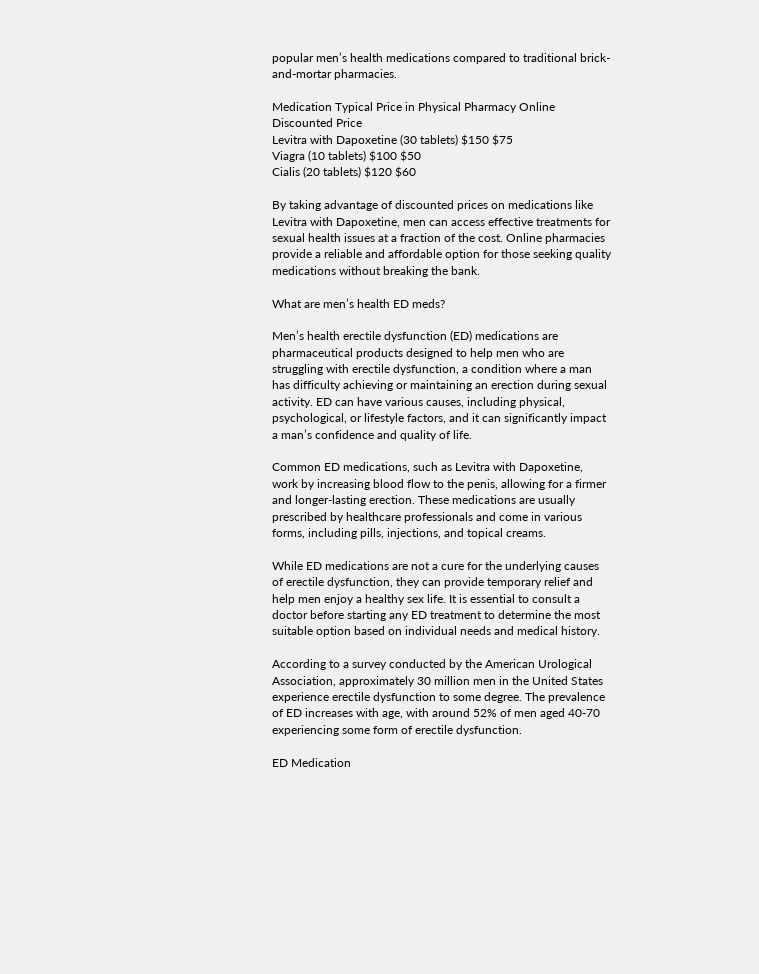popular men’s health medications compared to traditional brick-and-mortar pharmacies.

Medication Typical Price in Physical Pharmacy Online Discounted Price
Levitra with Dapoxetine (30 tablets) $150 $75
Viagra (10 tablets) $100 $50
Cialis (20 tablets) $120 $60

By taking advantage of discounted prices on medications like Levitra with Dapoxetine, men can access effective treatments for sexual health issues at a fraction of the cost. Online pharmacies provide a reliable and affordable option for those seeking quality medications without breaking the bank.

What are men’s health ED meds?

Men’s health erectile dysfunction (ED) medications are pharmaceutical products designed to help men who are struggling with erectile dysfunction, a condition where a man has difficulty achieving or maintaining an erection during sexual activity. ED can have various causes, including physical, psychological, or lifestyle factors, and it can significantly impact a man’s confidence and quality of life.

Common ED medications, such as Levitra with Dapoxetine, work by increasing blood flow to the penis, allowing for a firmer and longer-lasting erection. These medications are usually prescribed by healthcare professionals and come in various forms, including pills, injections, and topical creams.

While ED medications are not a cure for the underlying causes of erectile dysfunction, they can provide temporary relief and help men enjoy a healthy sex life. It is essential to consult a doctor before starting any ED treatment to determine the most suitable option based on individual needs and medical history.

According to a survey conducted by the American Urological Association, approximately 30 million men in the United States experience erectile dysfunction to some degree. The prevalence of ED increases with age, with around 52% of men aged 40-70 experiencing some form of erectile dysfunction.

ED Medication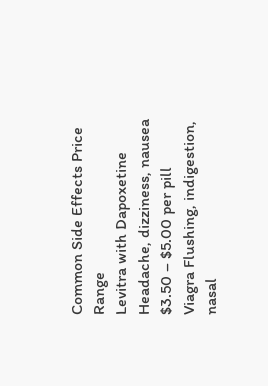Common Side Effects Price Range
Levitra with Dapoxetine Headache, dizziness, nausea $3.50 – $5.00 per pill
Viagra Flushing, indigestion, nasal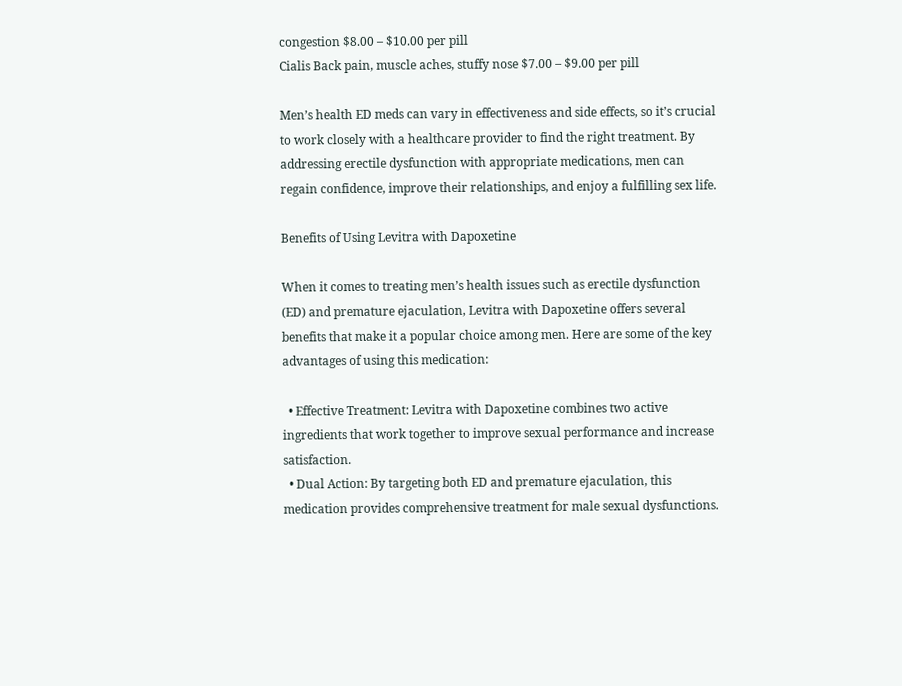congestion $8.00 – $10.00 per pill
Cialis Back pain, muscle aches, stuffy nose $7.00 – $9.00 per pill

Men’s health ED meds can vary in effectiveness and side effects, so it’s crucial to work closely with a healthcare provider to find the right treatment. By addressing erectile dysfunction with appropriate medications, men can regain confidence, improve their relationships, and enjoy a fulfilling sex life.

Benefits of Using Levitra with Dapoxetine

When it comes to treating men’s health issues such as erectile dysfunction (ED) and premature ejaculation, Levitra with Dapoxetine offers several benefits that make it a popular choice among men. Here are some of the key advantages of using this medication:

  • Effective Treatment: Levitra with Dapoxetine combines two active ingredients that work together to improve sexual performance and increase satisfaction.
  • Dual Action: By targeting both ED and premature ejaculation, this medication provides comprehensive treatment for male sexual dysfunctions.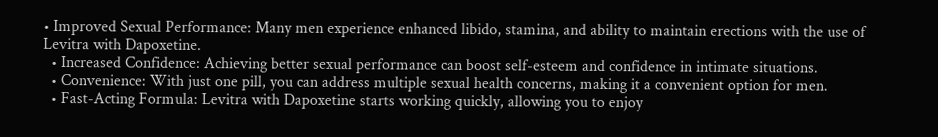• Improved Sexual Performance: Many men experience enhanced libido, stamina, and ability to maintain erections with the use of Levitra with Dapoxetine.
  • Increased Confidence: Achieving better sexual performance can boost self-esteem and confidence in intimate situations.
  • Convenience: With just one pill, you can address multiple sexual health concerns, making it a convenient option for men.
  • Fast-Acting Formula: Levitra with Dapoxetine starts working quickly, allowing you to enjoy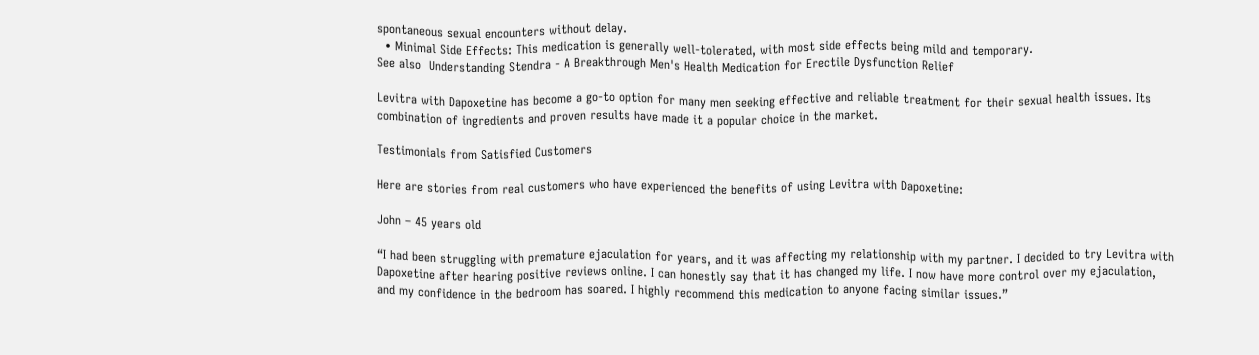spontaneous sexual encounters without delay.
  • Minimal Side Effects: This medication is generally well-tolerated, with most side effects being mild and temporary.
See also  Understanding Stendra - A Breakthrough Men's Health Medication for Erectile Dysfunction Relief

Levitra with Dapoxetine has become a go-to option for many men seeking effective and reliable treatment for their sexual health issues. Its combination of ingredients and proven results have made it a popular choice in the market.

Testimonials from Satisfied Customers

Here are stories from real customers who have experienced the benefits of using Levitra with Dapoxetine:

John – 45 years old

“I had been struggling with premature ejaculation for years, and it was affecting my relationship with my partner. I decided to try Levitra with Dapoxetine after hearing positive reviews online. I can honestly say that it has changed my life. I now have more control over my ejaculation, and my confidence in the bedroom has soared. I highly recommend this medication to anyone facing similar issues.”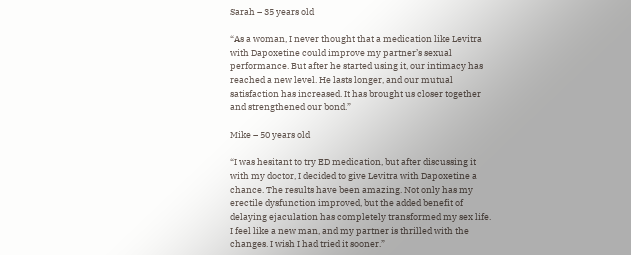Sarah – 35 years old

“As a woman, I never thought that a medication like Levitra with Dapoxetine could improve my partner’s sexual performance. But after he started using it, our intimacy has reached a new level. He lasts longer, and our mutual satisfaction has increased. It has brought us closer together and strengthened our bond.”

Mike – 50 years old

“I was hesitant to try ED medication, but after discussing it with my doctor, I decided to give Levitra with Dapoxetine a chance. The results have been amazing. Not only has my erectile dysfunction improved, but the added benefit of delaying ejaculation has completely transformed my sex life. I feel like a new man, and my partner is thrilled with the changes. I wish I had tried it sooner.”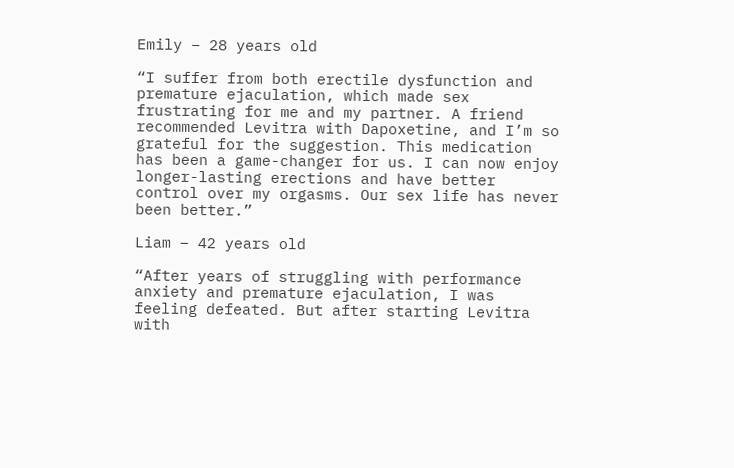Emily – 28 years old

“I suffer from both erectile dysfunction and premature ejaculation, which made sex frustrating for me and my partner. A friend recommended Levitra with Dapoxetine, and I’m so grateful for the suggestion. This medication has been a game-changer for us. I can now enjoy longer-lasting erections and have better control over my orgasms. Our sex life has never been better.”

Liam – 42 years old

“After years of struggling with performance anxiety and premature ejaculation, I was feeling defeated. But after starting Levitra with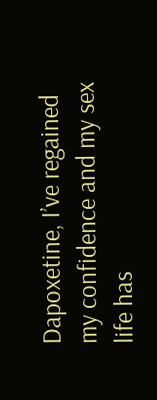Dapoxetine, I’ve regained my confidence and my sex life has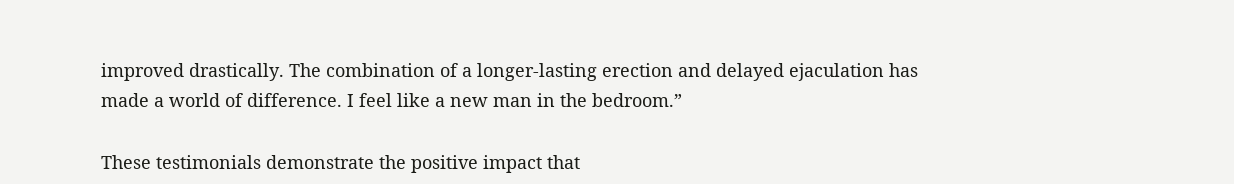improved drastically. The combination of a longer-lasting erection and delayed ejaculation has made a world of difference. I feel like a new man in the bedroom.”

These testimonials demonstrate the positive impact that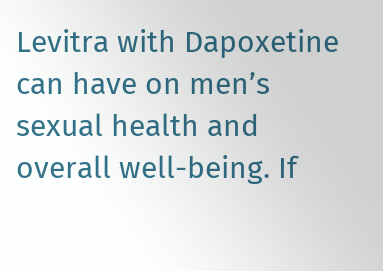Levitra with Dapoxetine can have on men’s sexual health and overall well-being. If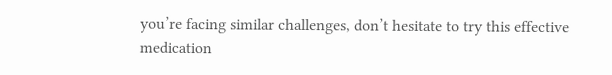you’re facing similar challenges, don’t hesitate to try this effective medication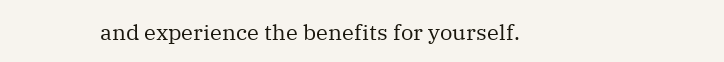and experience the benefits for yourself.